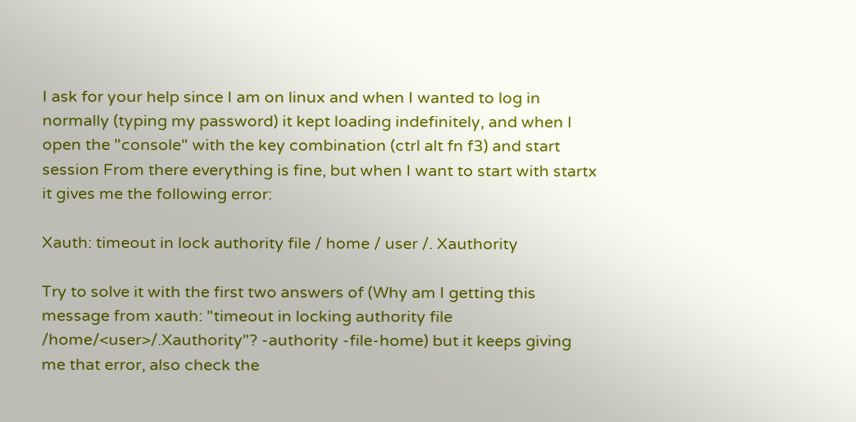I ask for your help since I am on linux and when I wanted to log in normally (typing my password) it kept loading indefinitely, and when I open the "console" with the key combination (ctrl alt fn f3) and start session From there everything is fine, but when I want to start with startx it gives me the following error:

Xauth: timeout in lock authority file / home / user /. Xauthority

Try to solve it with the first two answers of (Why am I getting this message from xauth: "timeout in locking authority file /home/<user>/.Xauthority"? -authority -file-home) but it keeps giving me that error, also check the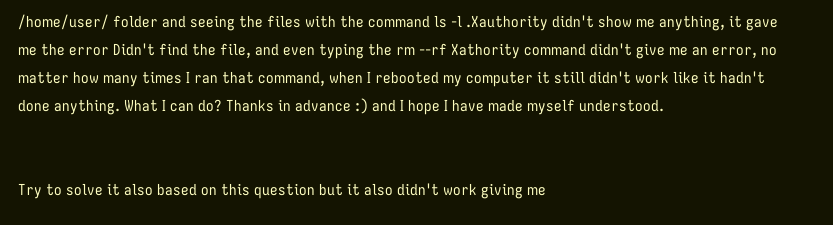/home/user/ folder and seeing the files with the command ls -l .Xauthority didn't show me anything, it gave me the error Didn't find the file, and even typing the rm --rf Xathority command didn't give me an error, no matter how many times I ran that command, when I rebooted my computer it still didn't work like it hadn't done anything. What I can do? Thanks in advance :) and I hope I have made myself understood.


Try to solve it also based on this question but it also didn't work giving me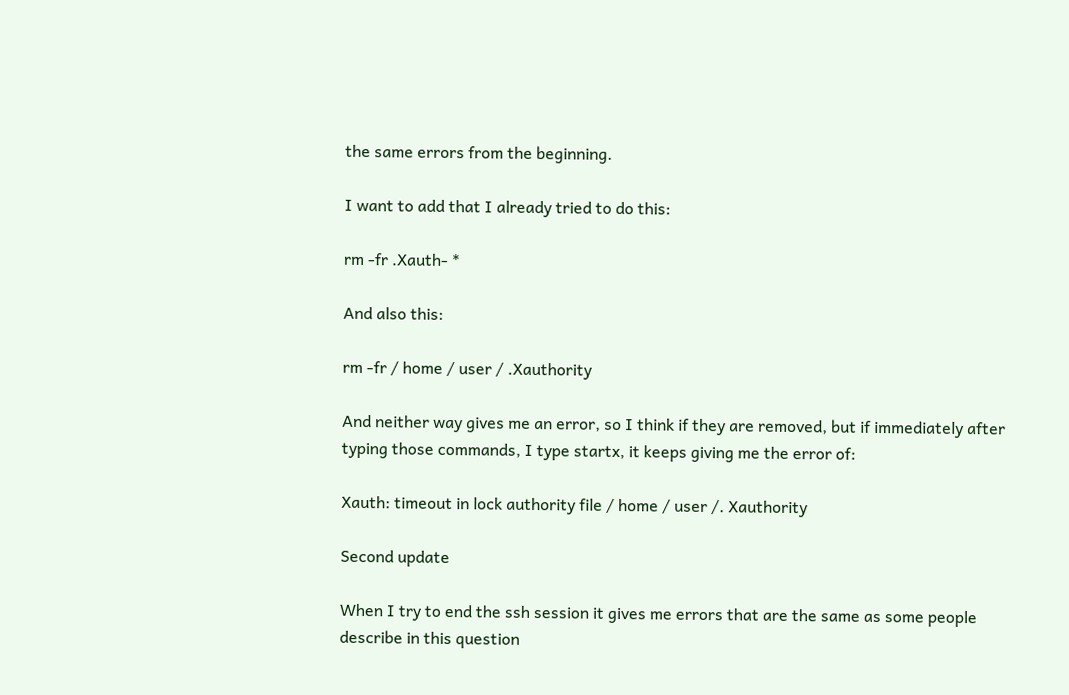the same errors from the beginning.

I want to add that I already tried to do this:

rm -fr .Xauth- *

And also this:

rm -fr / home / user / .Xauthority

And neither way gives me an error, so I think if they are removed, but if immediately after typing those commands, I type startx, it keeps giving me the error of:

Xauth: timeout in lock authority file / home / user /. Xauthority

Second update

When I try to end the ssh session it gives me errors that are the same as some people describe in this question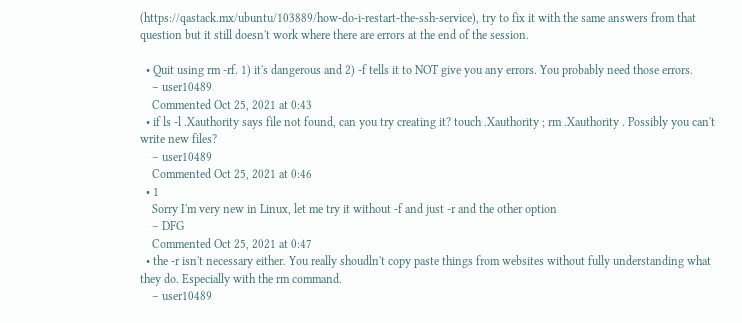(https://qastack.mx/ubuntu/103889/how-do-i-restart-the-ssh-service), try to fix it with the same answers from that question but it still doesn't work where there are errors at the end of the session.

  • Quit using rm -rf. 1) it's dangerous and 2) -f tells it to NOT give you any errors. You probably need those errors.
    – user10489
    Commented Oct 25, 2021 at 0:43
  • if ls -l .Xauthority says file not found, can you try creating it? touch .Xauthority ; rm .Xauthority . Possibly you can't write new files?
    – user10489
    Commented Oct 25, 2021 at 0:46
  • 1
    Sorry I'm very new in Linux, let me try it without -f and just -r and the other option
    – DFG
    Commented Oct 25, 2021 at 0:47
  • the -r isn't necessary either. You really shoudln't copy paste things from websites without fully understanding what they do. Especially with the rm command.
    – user10489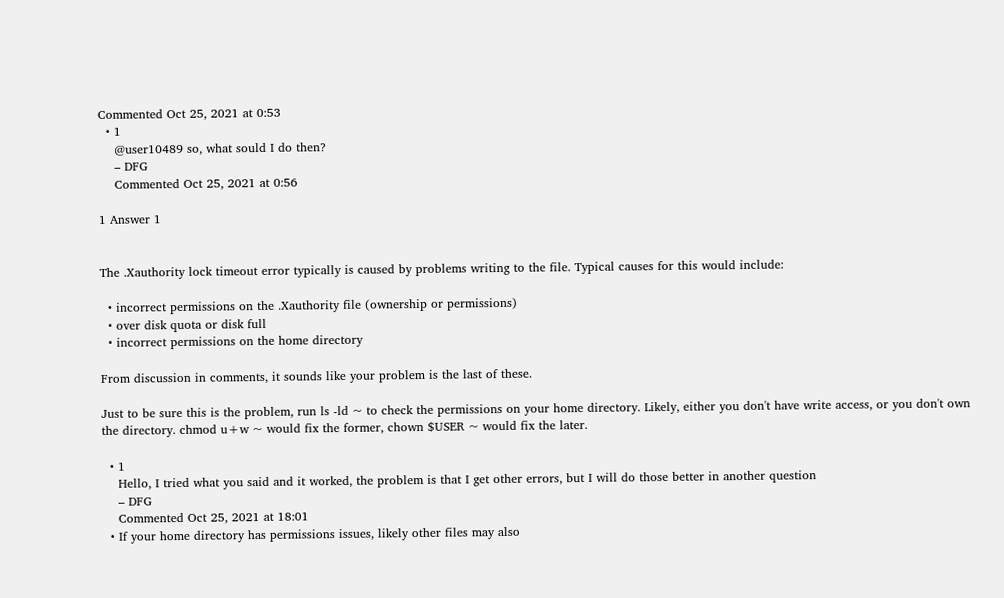Commented Oct 25, 2021 at 0:53
  • 1
    @user10489 so, what sould I do then?
    – DFG
    Commented Oct 25, 2021 at 0:56

1 Answer 1


The .Xauthority lock timeout error typically is caused by problems writing to the file. Typical causes for this would include:

  • incorrect permissions on the .Xauthority file (ownership or permissions)
  • over disk quota or disk full
  • incorrect permissions on the home directory

From discussion in comments, it sounds like your problem is the last of these.

Just to be sure this is the problem, run ls -ld ~ to check the permissions on your home directory. Likely, either you don't have write access, or you don't own the directory. chmod u+w ~ would fix the former, chown $USER ~ would fix the later.

  • 1
    Hello, I tried what you said and it worked, the problem is that I get other errors, but I will do those better in another question
    – DFG
    Commented Oct 25, 2021 at 18:01
  • If your home directory has permissions issues, likely other files may also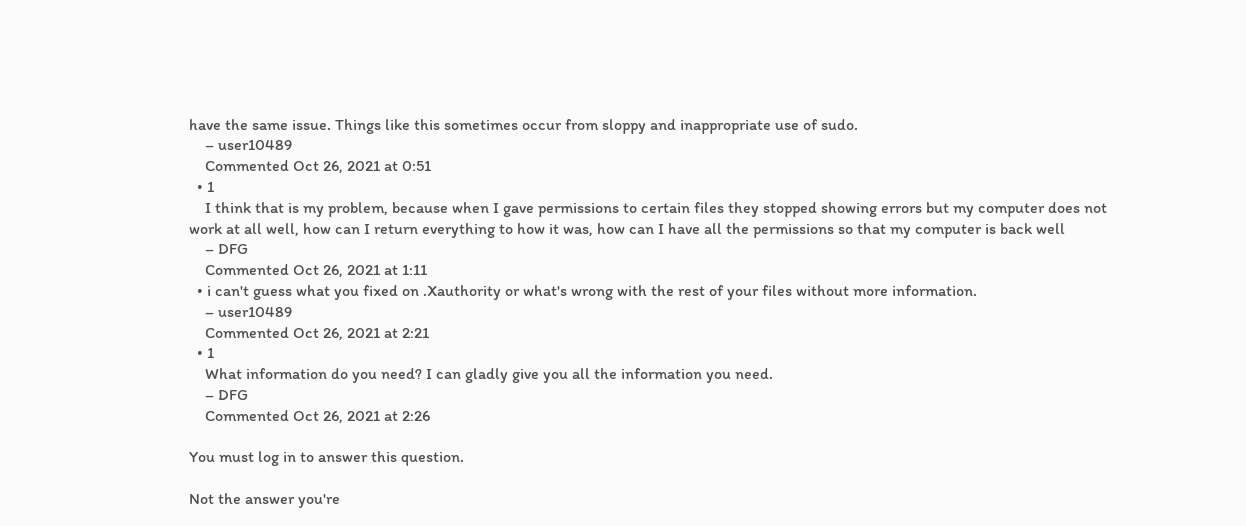have the same issue. Things like this sometimes occur from sloppy and inappropriate use of sudo.
    – user10489
    Commented Oct 26, 2021 at 0:51
  • 1
    I think that is my problem, because when I gave permissions to certain files they stopped showing errors but my computer does not work at all well, how can I return everything to how it was, how can I have all the permissions so that my computer is back well
    – DFG
    Commented Oct 26, 2021 at 1:11
  • i can't guess what you fixed on .Xauthority or what's wrong with the rest of your files without more information.
    – user10489
    Commented Oct 26, 2021 at 2:21
  • 1
    What information do you need? I can gladly give you all the information you need.
    – DFG
    Commented Oct 26, 2021 at 2:26

You must log in to answer this question.

Not the answer you're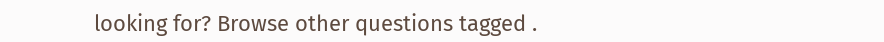looking for? Browse other questions tagged .